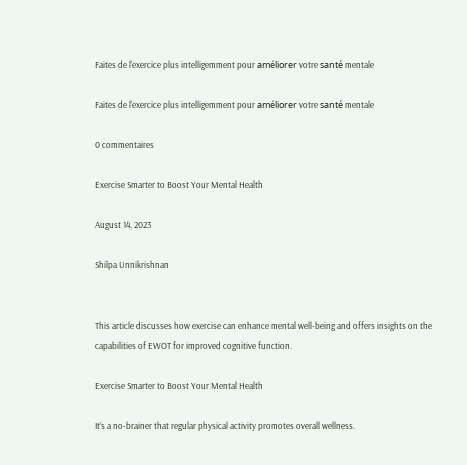Faites de l'exercice plus intelligemment pour améliorer votre santé mentale

Faites de l'exercice plus intelligemment pour améliorer votre santé mentale

0 commentaires

Exercise Smarter to Boost Your Mental Health

August 14, 2023

Shilpa Unnikrishnan


This article discusses how exercise can enhance mental well-being and offers insights on the capabilities of EWOT for improved cognitive function.

Exercise Smarter to Boost Your Mental Health

It’s a no-brainer that regular physical activity promotes overall wellness.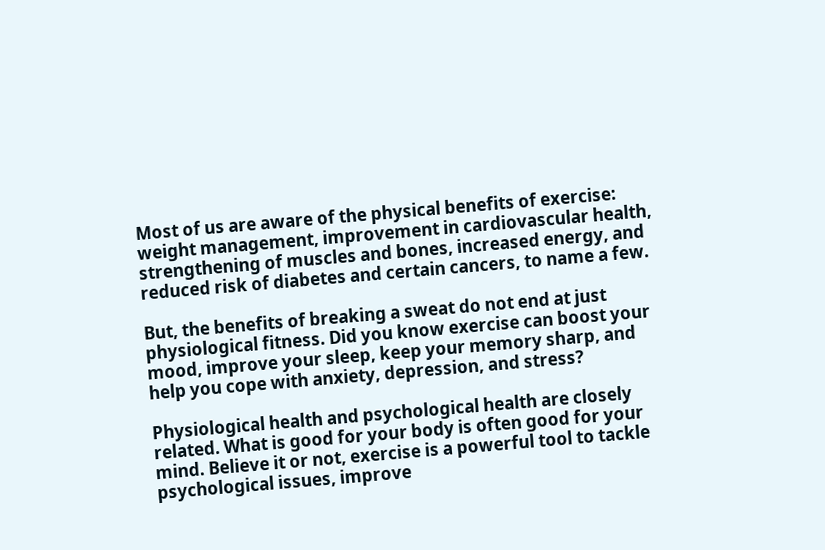Most of us are aware of the physical benefits of exercise: weight management, improvement in cardiovascular health, strengthening of muscles and bones, increased energy, and reduced risk of diabetes and certain cancers, to name a few.

But, the benefits of breaking a sweat do not end at just physiological fitness. Did you know exercise can boost your mood, improve your sleep, keep your memory sharp, and help you cope with anxiety, depression, and stress?

Physiological health and psychological health are closely related. What is good for your body is often good for your mind. Believe it or not, exercise is a powerful tool to tackle psychological issues, improve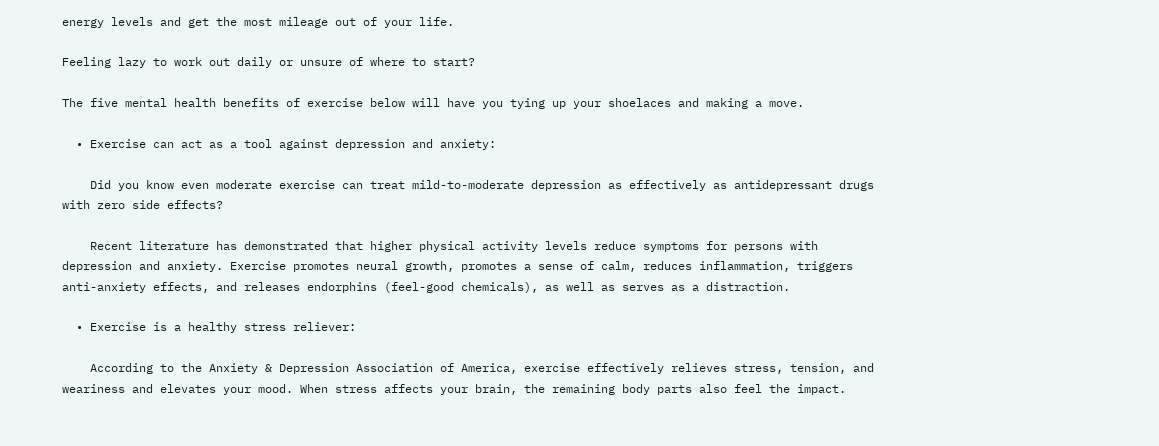energy levels and get the most mileage out of your life.

Feeling lazy to work out daily or unsure of where to start?

The five mental health benefits of exercise below will have you tying up your shoelaces and making a move.

  • Exercise can act as a tool against depression and anxiety:

    Did you know even moderate exercise can treat mild-to-moderate depression as effectively as antidepressant drugs with zero side effects?

    Recent literature has demonstrated that higher physical activity levels reduce symptoms for persons with depression and anxiety. Exercise promotes neural growth, promotes a sense of calm, reduces inflammation, triggers anti-anxiety effects, and releases endorphins (feel-good chemicals), as well as serves as a distraction.

  • Exercise is a healthy stress reliever:

    According to the Anxiety & Depression Association of America, exercise effectively relieves stress, tension, and weariness and elevates your mood. When stress affects your brain, the remaining body parts also feel the impact.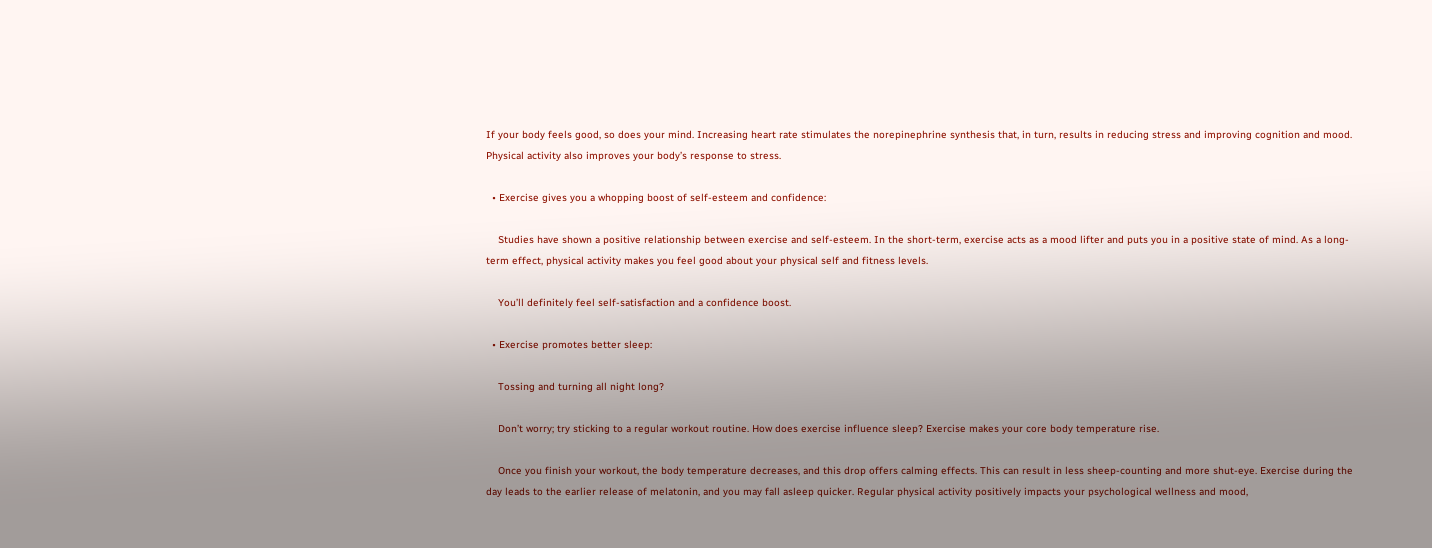If your body feels good, so does your mind. Increasing heart rate stimulates the norepinephrine synthesis that, in turn, results in reducing stress and improving cognition and mood. Physical activity also improves your body’s response to stress.

  • Exercise gives you a whopping boost of self-esteem and confidence:

    Studies have shown a positive relationship between exercise and self-esteem. In the short-term, exercise acts as a mood lifter and puts you in a positive state of mind. As a long-term effect, physical activity makes you feel good about your physical self and fitness levels.

    You’ll definitely feel self-satisfaction and a confidence boost.

  • Exercise promotes better sleep:

    Tossing and turning all night long?

    Don’t worry; try sticking to a regular workout routine. How does exercise influence sleep? Exercise makes your core body temperature rise.

    Once you finish your workout, the body temperature decreases, and this drop offers calming effects. This can result in less sheep-counting and more shut-eye. Exercise during the day leads to the earlier release of melatonin, and you may fall asleep quicker. Regular physical activity positively impacts your psychological wellness and mood,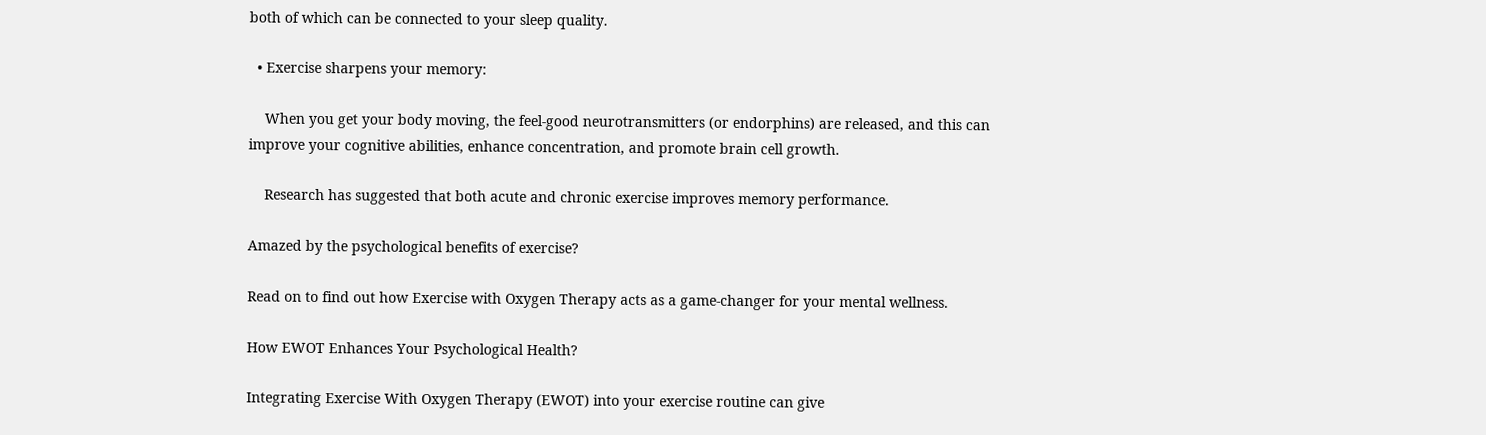both of which can be connected to your sleep quality.

  • Exercise sharpens your memory:

    When you get your body moving, the feel-good neurotransmitters (or endorphins) are released, and this can improve your cognitive abilities, enhance concentration, and promote brain cell growth.

    Research has suggested that both acute and chronic exercise improves memory performance.

Amazed by the psychological benefits of exercise?

Read on to find out how Exercise with Oxygen Therapy acts as a game-changer for your mental wellness.

How EWOT Enhances Your Psychological Health?

Integrating Exercise With Oxygen Therapy (EWOT) into your exercise routine can give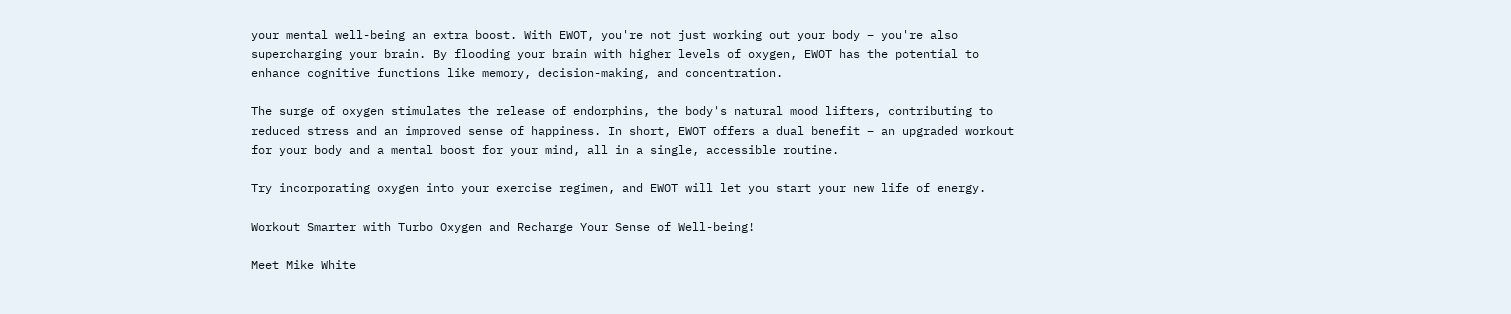your mental well-being an extra boost. With EWOT, you're not just working out your body – you're also supercharging your brain. By flooding your brain with higher levels of oxygen, EWOT has the potential to enhance cognitive functions like memory, decision-making, and concentration.

The surge of oxygen stimulates the release of endorphins, the body's natural mood lifters, contributing to reduced stress and an improved sense of happiness. In short, EWOT offers a dual benefit – an upgraded workout for your body and a mental boost for your mind, all in a single, accessible routine.

Try incorporating oxygen into your exercise regimen, and EWOT will let you start your new life of energy.

Workout Smarter with Turbo Oxygen and Recharge Your Sense of Well-being!

Meet Mike White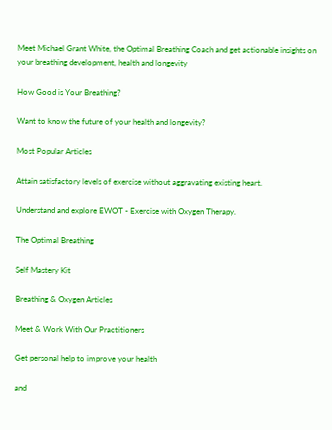Meet Michael Grant White, the Optimal Breathing Coach and get actionable insights on your breathing development, health and longevity

How Good is Your Breathing?

Want to know the future of your health and longevity?

Most Popular Articles

Attain satisfactory levels of exercise without aggravating existing heart.

Understand and explore EWOT - Exercise with Oxygen Therapy.

The Optimal Breathing

Self Mastery Kit

Breathing & Oxygen Articles

Meet & Work With Our Practitioners

Get personal help to improve your health

and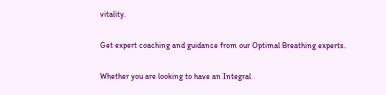vitality.

Get expert coaching and guidance from our Optimal Breathing experts.

Whether you are looking to have an Integral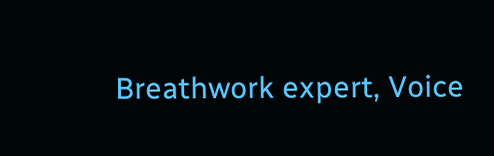Breathwork expert, Voice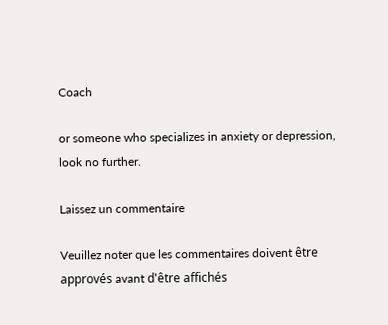Coach

or someone who specializes in anxiety or depression, look no further.

Laissez un commentaire

Veuillez noter que les commentaires doivent être approvés avant d'être affichés